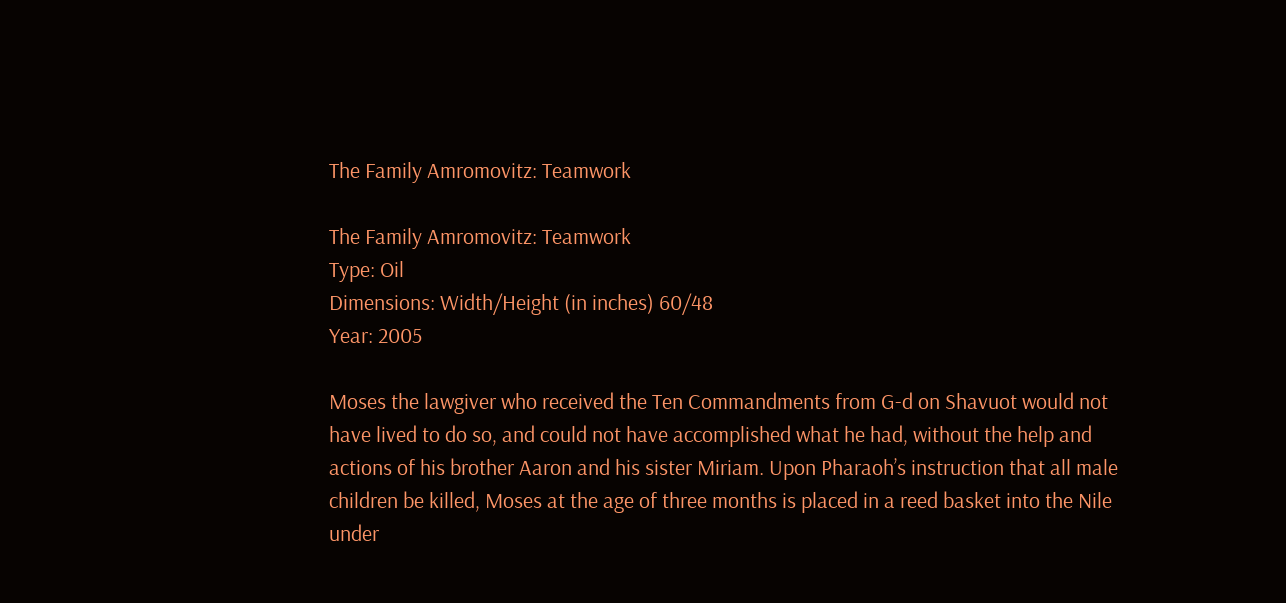The Family Amromovitz: Teamwork

The Family Amromovitz: Teamwork
Type: Oil
Dimensions: Width/Height (in inches) 60/48
Year: 2005

Moses the lawgiver who received the Ten Commandments from G-d on Shavuot would not have lived to do so, and could not have accomplished what he had, without the help and actions of his brother Aaron and his sister Miriam. Upon Pharaoh’s instruction that all male children be killed, Moses at the age of three months is placed in a reed basket into the Nile under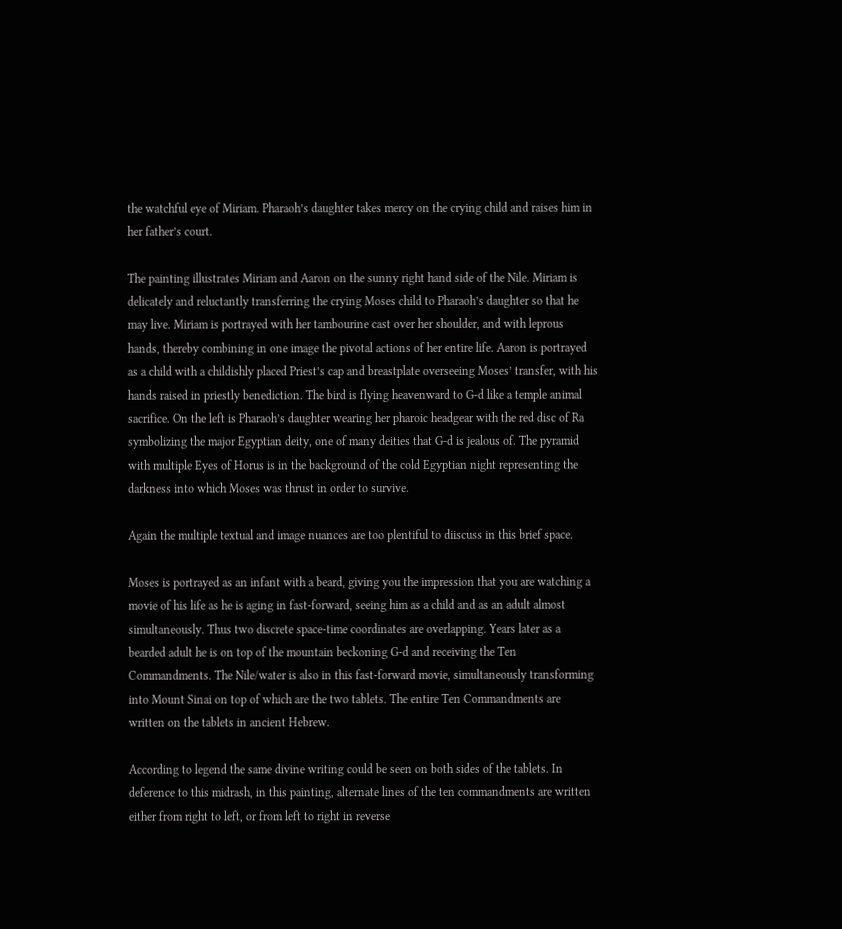the watchful eye of Miriam. Pharaoh’s daughter takes mercy on the crying child and raises him in her father’s court.

The painting illustrates Miriam and Aaron on the sunny right hand side of the Nile. Miriam is delicately and reluctantly transferring the crying Moses child to Pharaoh’s daughter so that he may live. Miriam is portrayed with her tambourine cast over her shoulder, and with leprous hands, thereby combining in one image the pivotal actions of her entire life. Aaron is portrayed as a child with a childishly placed Priest’s cap and breastplate overseeing Moses’ transfer, with his hands raised in priestly benediction. The bird is flying heavenward to G-d like a temple animal sacrifice. On the left is Pharaoh’s daughter wearing her pharoic headgear with the red disc of Ra symbolizing the major Egyptian deity, one of many deities that G-d is jealous of. The pyramid with multiple Eyes of Horus is in the background of the cold Egyptian night representing the darkness into which Moses was thrust in order to survive.

Again the multiple textual and image nuances are too plentiful to diiscuss in this brief space.

Moses is portrayed as an infant with a beard, giving you the impression that you are watching a movie of his life as he is aging in fast-forward, seeing him as a child and as an adult almost simultaneously. Thus two discrete space-time coordinates are overlapping. Years later as a bearded adult he is on top of the mountain beckoning G-d and receiving the Ten Commandments. The Nile/water is also in this fast-forward movie, simultaneously transforming into Mount Sinai on top of which are the two tablets. The entire Ten Commandments are written on the tablets in ancient Hebrew.

According to legend the same divine writing could be seen on both sides of the tablets. In deference to this midrash, in this painting, alternate lines of the ten commandments are written either from right to left, or from left to right in reverse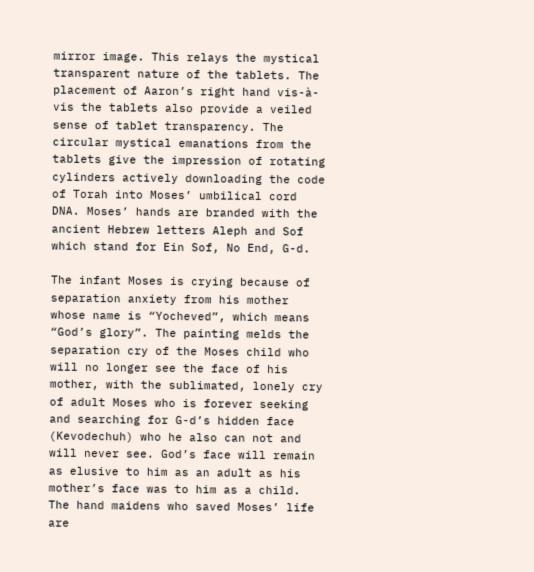mirror image. This relays the mystical transparent nature of the tablets. The placement of Aaron’s right hand vis-à-vis the tablets also provide a veiled sense of tablet transparency. The circular mystical emanations from the tablets give the impression of rotating cylinders actively downloading the code of Torah into Moses’ umbilical cord DNA. Moses’ hands are branded with the ancient Hebrew letters Aleph and Sof which stand for Ein Sof, No End, G-d.

The infant Moses is crying because of separation anxiety from his mother whose name is “Yocheved”, which means “God’s glory”. The painting melds the separation cry of the Moses child who will no longer see the face of his mother, with the sublimated, lonely cry of adult Moses who is forever seeking and searching for G-d’s hidden face (Kevodechuh) who he also can not and will never see. God’s face will remain as elusive to him as an adult as his mother’s face was to him as a child. The hand maidens who saved Moses’ life are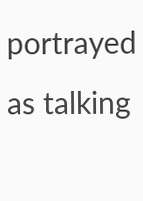portrayed as talking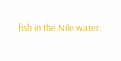fish in the Nile water.